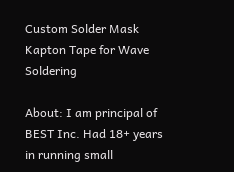Custom Solder Mask Kapton Tape for Wave Soldering

About: I am principal of BEST Inc. Had 18+ years in running small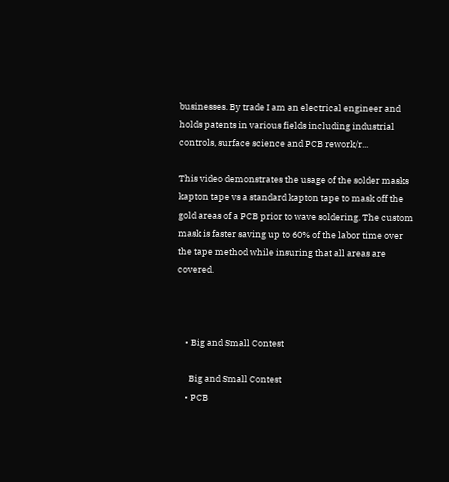businesses. By trade I am an electrical engineer and holds patents in various fields including industrial controls, surface science and PCB rework/r...

This video demonstrates the usage of the solder masks kapton tape vs a standard kapton tape to mask off the gold areas of a PCB prior to wave soldering. The custom mask is faster saving up to 60% of the labor time over the tape method while insuring that all areas are covered.



    • Big and Small Contest

      Big and Small Contest
    • PCB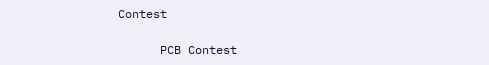Contest

      PCB Contest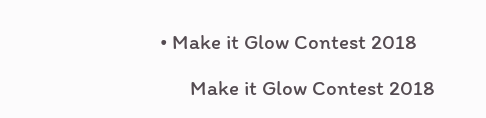• Make it Glow Contest 2018

      Make it Glow Contest 2018